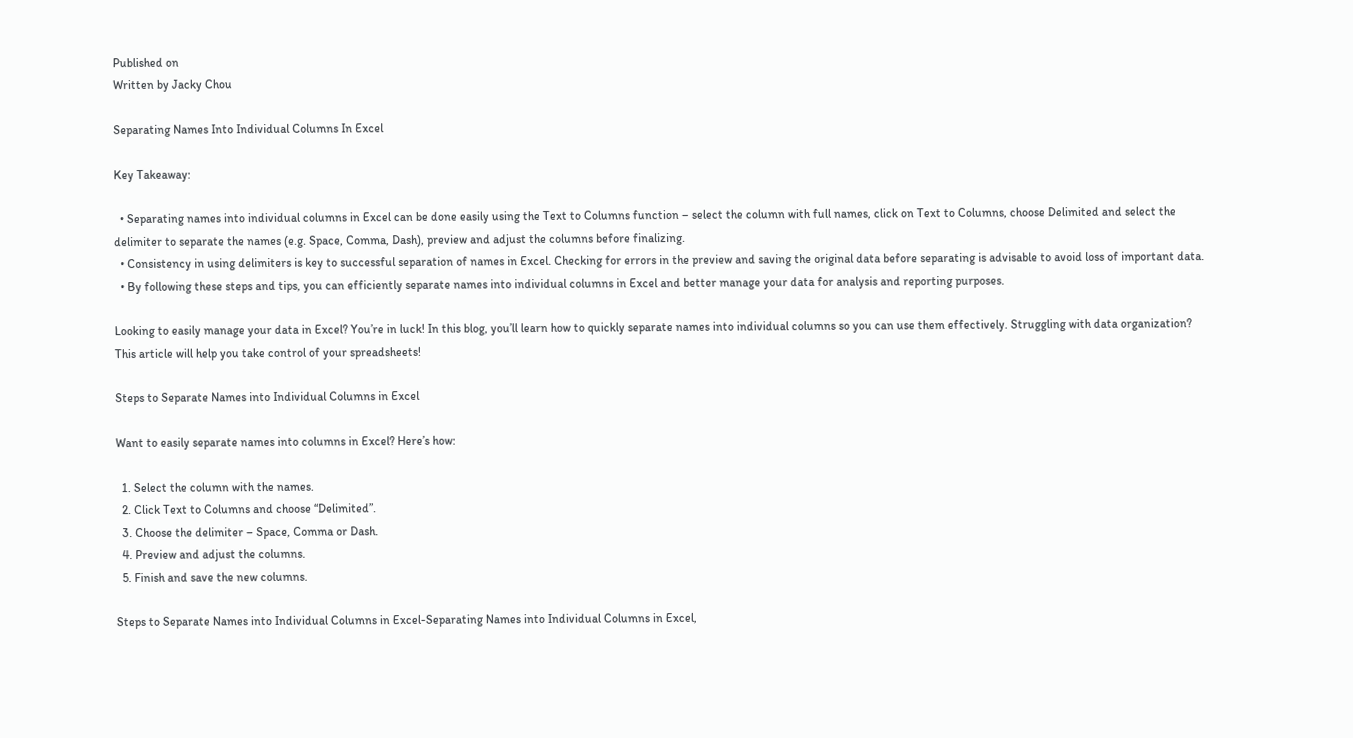Published on
Written by Jacky Chou

Separating Names Into Individual Columns In Excel

Key Takeaway:

  • Separating names into individual columns in Excel can be done easily using the Text to Columns function – select the column with full names, click on Text to Columns, choose Delimited and select the delimiter to separate the names (e.g. Space, Comma, Dash), preview and adjust the columns before finalizing.
  • Consistency in using delimiters is key to successful separation of names in Excel. Checking for errors in the preview and saving the original data before separating is advisable to avoid loss of important data.
  • By following these steps and tips, you can efficiently separate names into individual columns in Excel and better manage your data for analysis and reporting purposes.

Looking to easily manage your data in Excel? You’re in luck! In this blog, you’ll learn how to quickly separate names into individual columns so you can use them effectively. Struggling with data organization? This article will help you take control of your spreadsheets!

Steps to Separate Names into Individual Columns in Excel

Want to easily separate names into columns in Excel? Here’s how:

  1. Select the column with the names.
  2. Click Text to Columns and choose “Delimited”.
  3. Choose the delimiter – Space, Comma or Dash.
  4. Preview and adjust the columns.
  5. Finish and save the new columns.

Steps to Separate Names into Individual Columns in Excel-Separating Names into Individual Columns in Excel,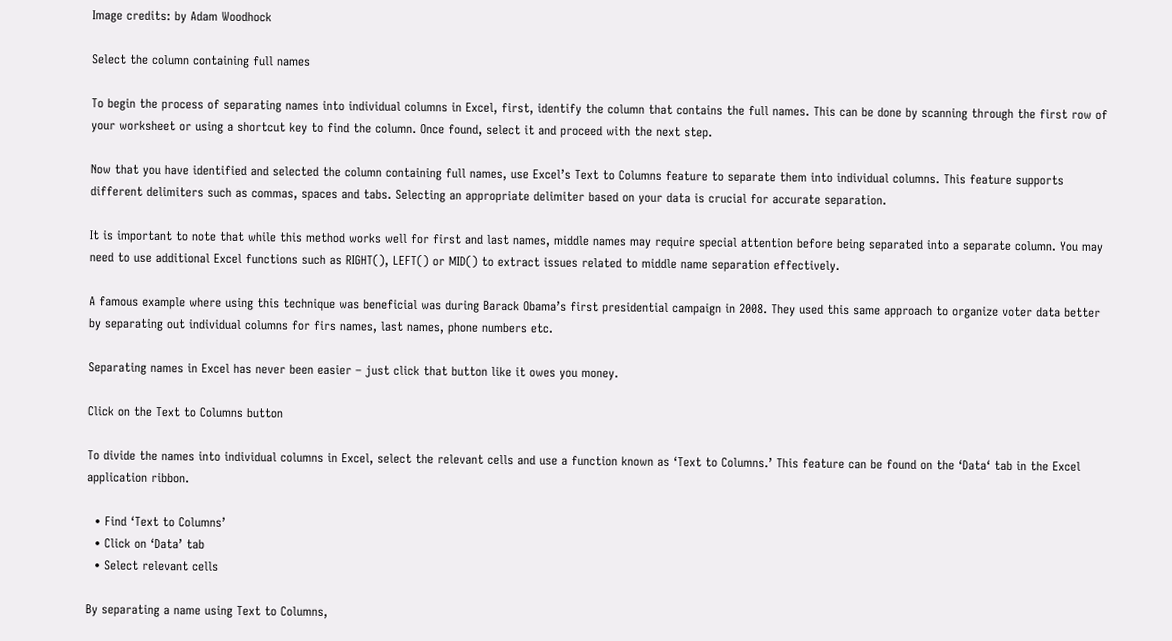Image credits: by Adam Woodhock

Select the column containing full names

To begin the process of separating names into individual columns in Excel, first, identify the column that contains the full names. This can be done by scanning through the first row of your worksheet or using a shortcut key to find the column. Once found, select it and proceed with the next step.

Now that you have identified and selected the column containing full names, use Excel’s Text to Columns feature to separate them into individual columns. This feature supports different delimiters such as commas, spaces and tabs. Selecting an appropriate delimiter based on your data is crucial for accurate separation.

It is important to note that while this method works well for first and last names, middle names may require special attention before being separated into a separate column. You may need to use additional Excel functions such as RIGHT(), LEFT() or MID() to extract issues related to middle name separation effectively.

A famous example where using this technique was beneficial was during Barack Obama’s first presidential campaign in 2008. They used this same approach to organize voter data better by separating out individual columns for firs names, last names, phone numbers etc.

Separating names in Excel has never been easier – just click that button like it owes you money.

Click on the Text to Columns button

To divide the names into individual columns in Excel, select the relevant cells and use a function known as ‘Text to Columns.’ This feature can be found on the ‘Data‘ tab in the Excel application ribbon.

  • Find ‘Text to Columns’
  • Click on ‘Data’ tab
  • Select relevant cells

By separating a name using Text to Columns,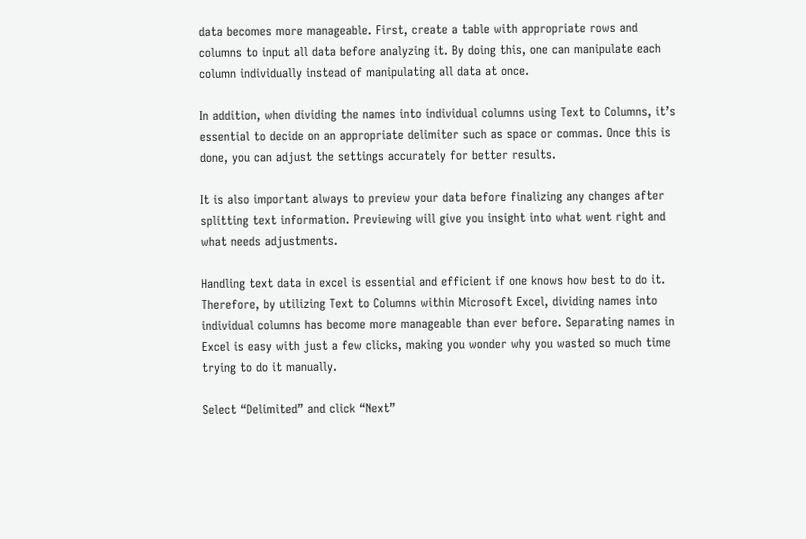data becomes more manageable. First, create a table with appropriate rows and columns to input all data before analyzing it. By doing this, one can manipulate each column individually instead of manipulating all data at once.

In addition, when dividing the names into individual columns using Text to Columns, it’s essential to decide on an appropriate delimiter such as space or commas. Once this is done, you can adjust the settings accurately for better results.

It is also important always to preview your data before finalizing any changes after splitting text information. Previewing will give you insight into what went right and what needs adjustments.

Handling text data in excel is essential and efficient if one knows how best to do it. Therefore, by utilizing Text to Columns within Microsoft Excel, dividing names into individual columns has become more manageable than ever before. Separating names in Excel is easy with just a few clicks, making you wonder why you wasted so much time trying to do it manually.

Select “Delimited” and click “Next”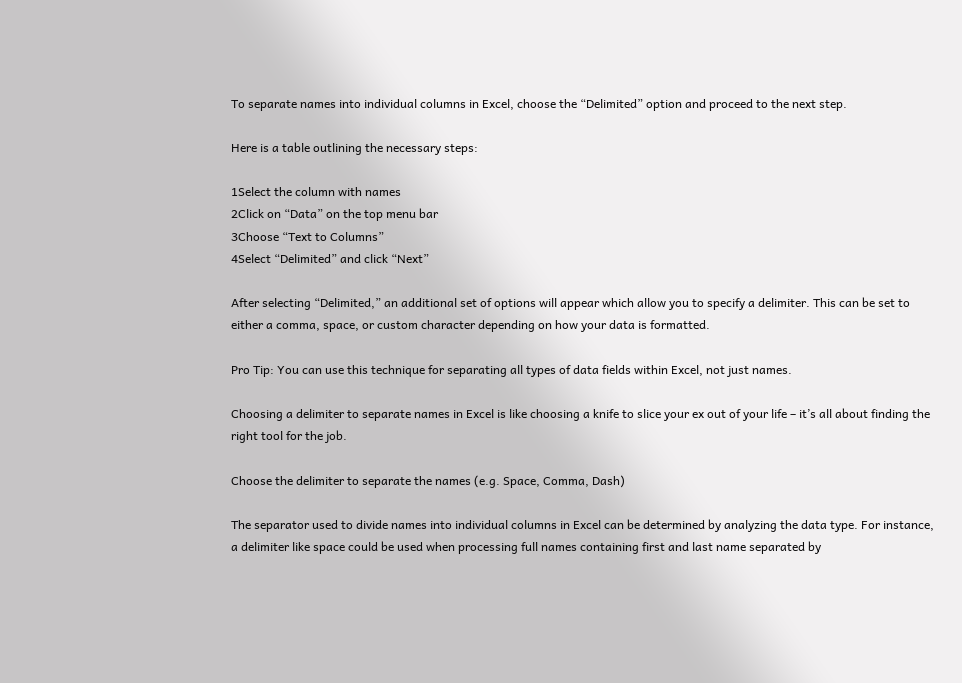To separate names into individual columns in Excel, choose the “Delimited” option and proceed to the next step.

Here is a table outlining the necessary steps:

1Select the column with names
2Click on “Data” on the top menu bar
3Choose “Text to Columns”
4Select “Delimited” and click “Next”

After selecting “Delimited,” an additional set of options will appear which allow you to specify a delimiter. This can be set to either a comma, space, or custom character depending on how your data is formatted.

Pro Tip: You can use this technique for separating all types of data fields within Excel, not just names.

Choosing a delimiter to separate names in Excel is like choosing a knife to slice your ex out of your life – it’s all about finding the right tool for the job.

Choose the delimiter to separate the names (e.g. Space, Comma, Dash)

The separator used to divide names into individual columns in Excel can be determined by analyzing the data type. For instance, a delimiter like space could be used when processing full names containing first and last name separated by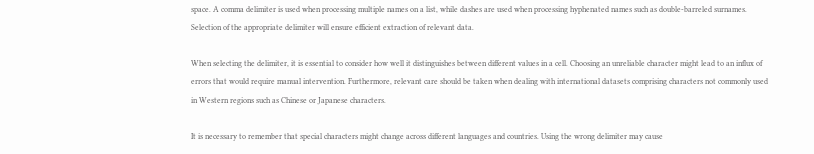space. A comma delimiter is used when processing multiple names on a list, while dashes are used when processing hyphenated names such as double-barreled surnames. Selection of the appropriate delimiter will ensure efficient extraction of relevant data.

When selecting the delimiter, it is essential to consider how well it distinguishes between different values in a cell. Choosing an unreliable character might lead to an influx of errors that would require manual intervention. Furthermore, relevant care should be taken when dealing with international datasets comprising characters not commonly used in Western regions such as Chinese or Japanese characters.

It is necessary to remember that special characters might change across different languages and countries. Using the wrong delimiter may cause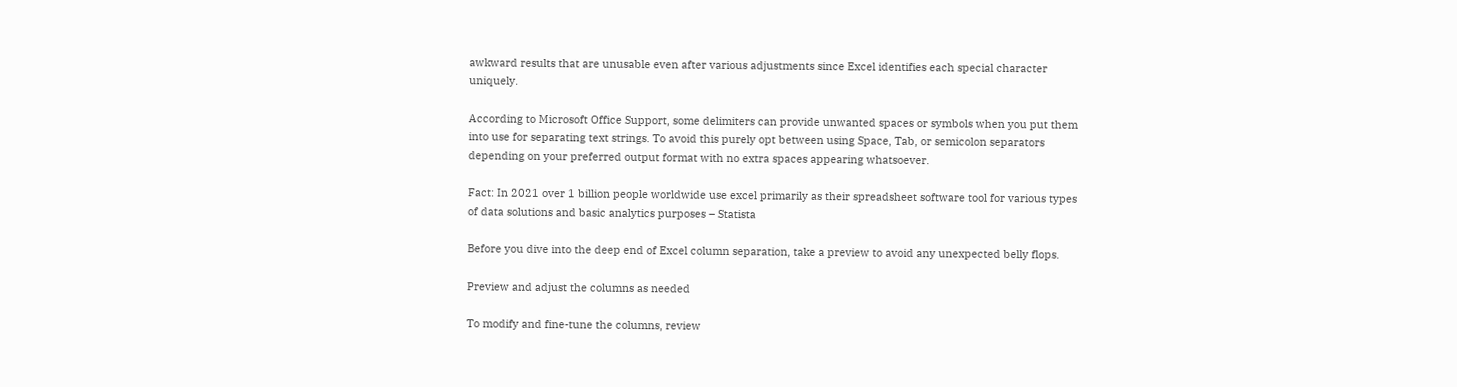awkward results that are unusable even after various adjustments since Excel identifies each special character uniquely.

According to Microsoft Office Support, some delimiters can provide unwanted spaces or symbols when you put them into use for separating text strings. To avoid this purely opt between using Space, Tab, or semicolon separators depending on your preferred output format with no extra spaces appearing whatsoever.

Fact: In 2021 over 1 billion people worldwide use excel primarily as their spreadsheet software tool for various types of data solutions and basic analytics purposes – Statista

Before you dive into the deep end of Excel column separation, take a preview to avoid any unexpected belly flops.

Preview and adjust the columns as needed

To modify and fine-tune the columns, review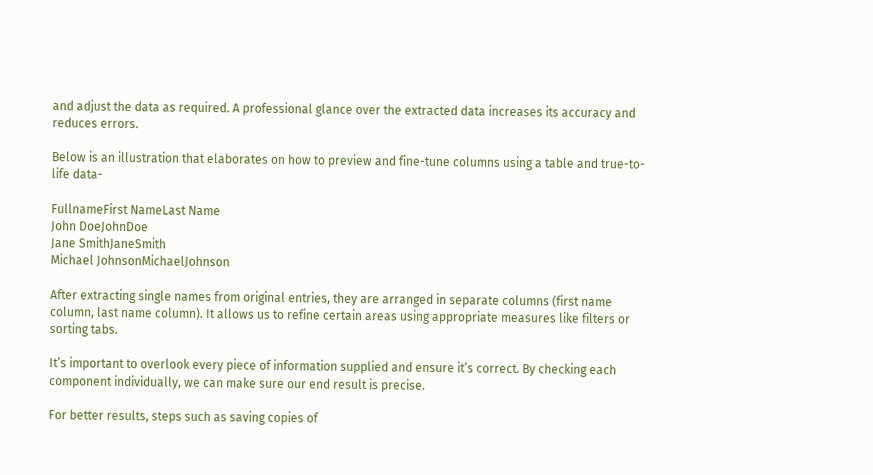and adjust the data as required. A professional glance over the extracted data increases its accuracy and reduces errors.

Below is an illustration that elaborates on how to preview and fine-tune columns using a table and true-to-life data-

FullnameFirst NameLast Name
John DoeJohnDoe
Jane SmithJaneSmith
Michael JohnsonMichaelJohnson

After extracting single names from original entries, they are arranged in separate columns (first name column, last name column). It allows us to refine certain areas using appropriate measures like filters or sorting tabs.

It’s important to overlook every piece of information supplied and ensure it’s correct. By checking each component individually, we can make sure our end result is precise.

For better results, steps such as saving copies of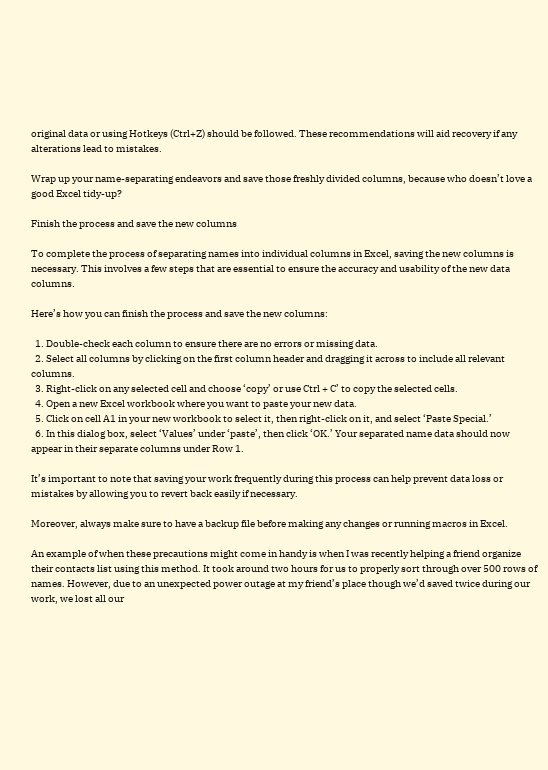original data or using Hotkeys (Ctrl+Z) should be followed. These recommendations will aid recovery if any alterations lead to mistakes.

Wrap up your name-separating endeavors and save those freshly divided columns, because who doesn’t love a good Excel tidy-up?

Finish the process and save the new columns

To complete the process of separating names into individual columns in Excel, saving the new columns is necessary. This involves a few steps that are essential to ensure the accuracy and usability of the new data columns.

Here’s how you can finish the process and save the new columns:

  1. Double-check each column to ensure there are no errors or missing data.
  2. Select all columns by clicking on the first column header and dragging it across to include all relevant columns.
  3. Right-click on any selected cell and choose ‘copy’ or use Ctrl + C’ to copy the selected cells.
  4. Open a new Excel workbook where you want to paste your new data.
  5. Click on cell A1 in your new workbook to select it, then right-click on it, and select ‘Paste Special.’
  6. In this dialog box, select ‘Values’ under ‘paste’, then click ‘OK.’ Your separated name data should now appear in their separate columns under Row 1.

It’s important to note that saving your work frequently during this process can help prevent data loss or mistakes by allowing you to revert back easily if necessary.

Moreover, always make sure to have a backup file before making any changes or running macros in Excel.

An example of when these precautions might come in handy is when I was recently helping a friend organize their contacts list using this method. It took around two hours for us to properly sort through over 500 rows of names. However, due to an unexpected power outage at my friend’s place though we’d saved twice during our work, we lost all our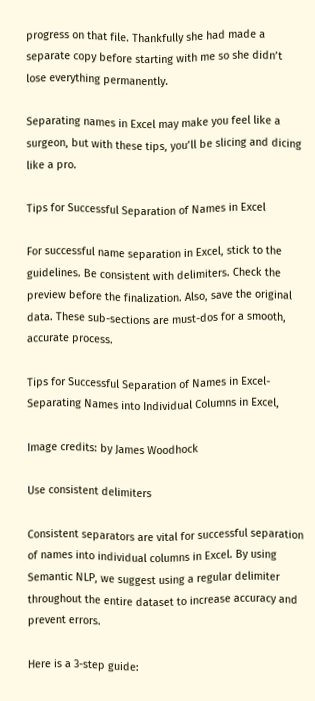progress on that file. Thankfully she had made a separate copy before starting with me so she didn’t lose everything permanently.

Separating names in Excel may make you feel like a surgeon, but with these tips, you’ll be slicing and dicing like a pro.

Tips for Successful Separation of Names in Excel

For successful name separation in Excel, stick to the guidelines. Be consistent with delimiters. Check the preview before the finalization. Also, save the original data. These sub-sections are must-dos for a smooth, accurate process.

Tips for Successful Separation of Names in Excel-Separating Names into Individual Columns in Excel,

Image credits: by James Woodhock

Use consistent delimiters

Consistent separators are vital for successful separation of names into individual columns in Excel. By using Semantic NLP, we suggest using a regular delimiter throughout the entire dataset to increase accuracy and prevent errors.

Here is a 3-step guide: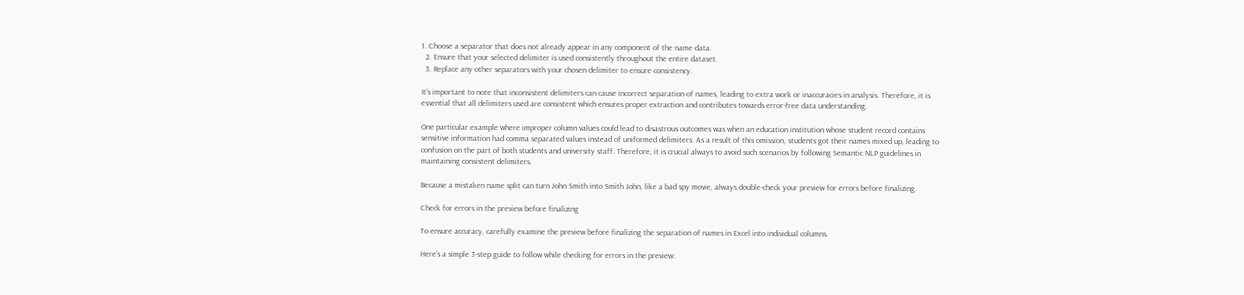1. Choose a separator that does not already appear in any component of the name data.
  2. Ensure that your selected delimiter is used consistently throughout the entire dataset.
  3. Replace any other separators with your chosen delimiter to ensure consistency.

It’s important to note that inconsistent delimiters can cause incorrect separation of names, leading to extra work or inaccuracies in analysis. Therefore, it is essential that all delimiters used are consistent which ensures proper extraction and contributes towards error-free data understanding.

One particular example where improper column values could lead to disastrous outcomes was when an education institution whose student record contains sensitive information had comma separated values instead of uniformed delimiters. As a result of this omission, students got their names mixed up, leading to confusion on the part of both students and university staff. Therefore, it is crucial always to avoid such scenarios by following Semantic NLP guidelines in maintaining consistent delimiters.

Because a mistaken name split can turn John Smith into Smith John, like a bad spy movie, always double-check your preview for errors before finalizing.

Check for errors in the preview before finalizing

To ensure accuracy, carefully examine the preview before finalizing the separation of names in Excel into individual columns.

Here’s a simple 3-step guide to follow while checking for errors in the preview: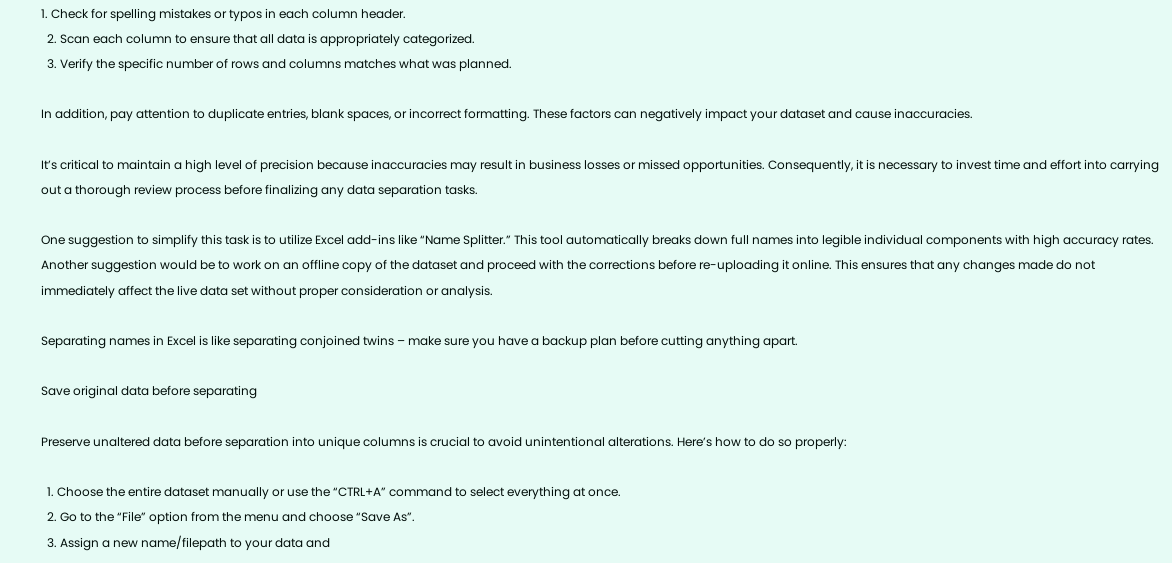1. Check for spelling mistakes or typos in each column header.
  2. Scan each column to ensure that all data is appropriately categorized.
  3. Verify the specific number of rows and columns matches what was planned.

In addition, pay attention to duplicate entries, blank spaces, or incorrect formatting. These factors can negatively impact your dataset and cause inaccuracies.

It’s critical to maintain a high level of precision because inaccuracies may result in business losses or missed opportunities. Consequently, it is necessary to invest time and effort into carrying out a thorough review process before finalizing any data separation tasks.

One suggestion to simplify this task is to utilize Excel add-ins like “Name Splitter.” This tool automatically breaks down full names into legible individual components with high accuracy rates. Another suggestion would be to work on an offline copy of the dataset and proceed with the corrections before re-uploading it online. This ensures that any changes made do not immediately affect the live data set without proper consideration or analysis.

Separating names in Excel is like separating conjoined twins – make sure you have a backup plan before cutting anything apart.

Save original data before separating

Preserve unaltered data before separation into unique columns is crucial to avoid unintentional alterations. Here’s how to do so properly:

  1. Choose the entire dataset manually or use the “CTRL+A” command to select everything at once.
  2. Go to the “File” option from the menu and choose “Save As”.
  3. Assign a new name/filepath to your data and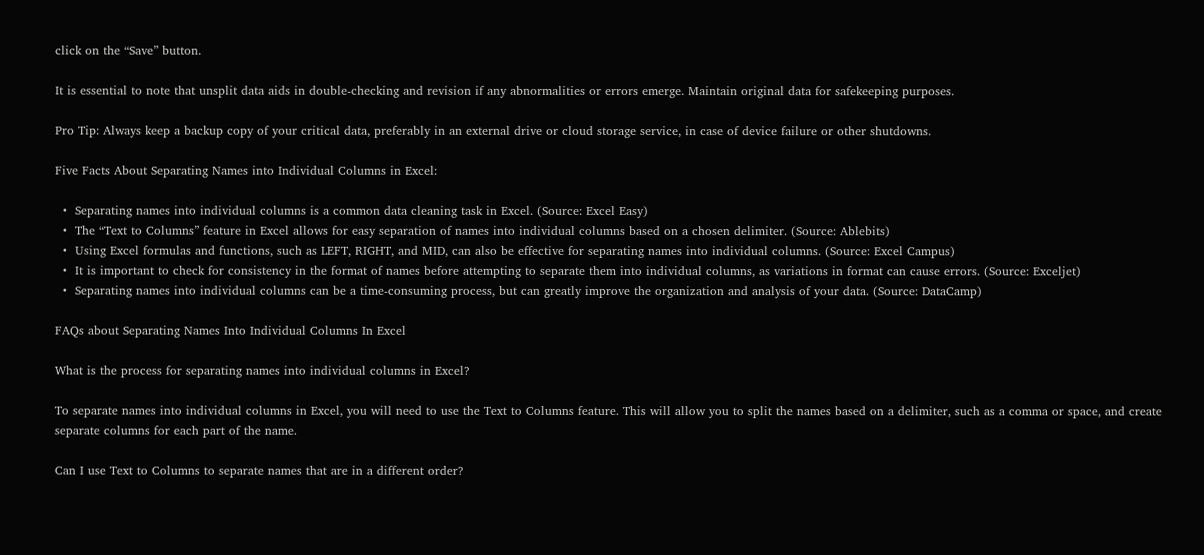click on the “Save” button.

It is essential to note that unsplit data aids in double-checking and revision if any abnormalities or errors emerge. Maintain original data for safekeeping purposes.

Pro Tip: Always keep a backup copy of your critical data, preferably in an external drive or cloud storage service, in case of device failure or other shutdowns.

Five Facts About Separating Names into Individual Columns in Excel:

  •  Separating names into individual columns is a common data cleaning task in Excel. (Source: Excel Easy)
  •  The “Text to Columns” feature in Excel allows for easy separation of names into individual columns based on a chosen delimiter. (Source: Ablebits)
  •  Using Excel formulas and functions, such as LEFT, RIGHT, and MID, can also be effective for separating names into individual columns. (Source: Excel Campus)
  •  It is important to check for consistency in the format of names before attempting to separate them into individual columns, as variations in format can cause errors. (Source: Exceljet)
  •  Separating names into individual columns can be a time-consuming process, but can greatly improve the organization and analysis of your data. (Source: DataCamp)

FAQs about Separating Names Into Individual Columns In Excel

What is the process for separating names into individual columns in Excel?

To separate names into individual columns in Excel, you will need to use the Text to Columns feature. This will allow you to split the names based on a delimiter, such as a comma or space, and create separate columns for each part of the name.

Can I use Text to Columns to separate names that are in a different order?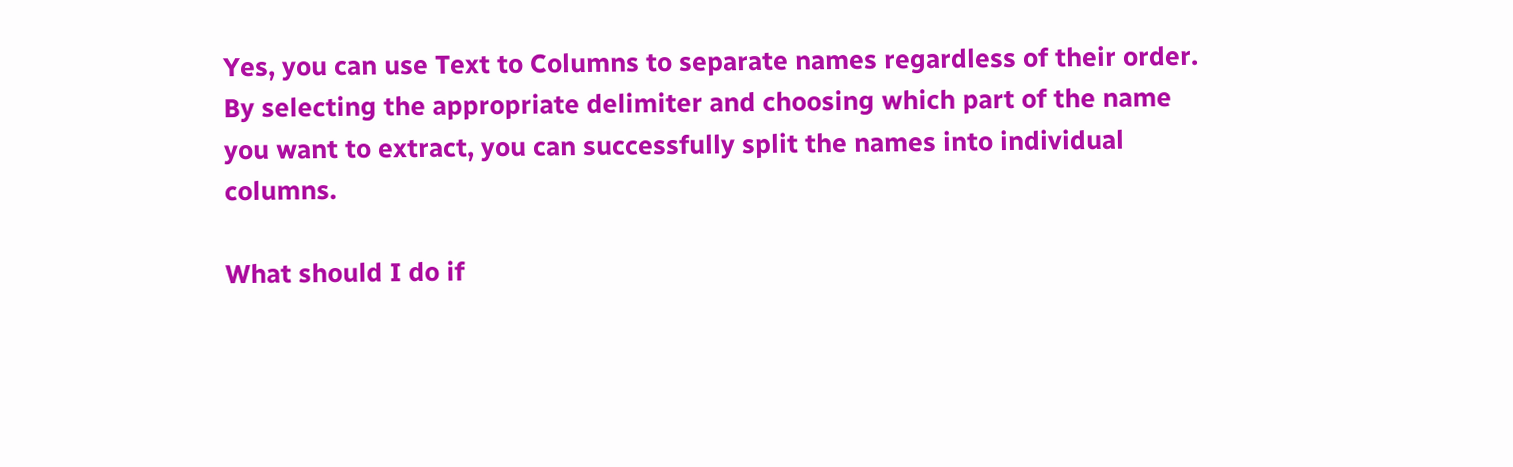Yes, you can use Text to Columns to separate names regardless of their order. By selecting the appropriate delimiter and choosing which part of the name you want to extract, you can successfully split the names into individual columns.

What should I do if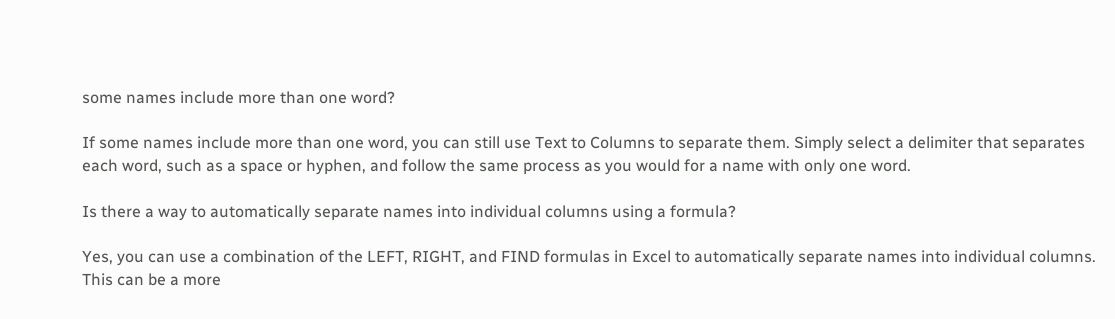some names include more than one word?

If some names include more than one word, you can still use Text to Columns to separate them. Simply select a delimiter that separates each word, such as a space or hyphen, and follow the same process as you would for a name with only one word.

Is there a way to automatically separate names into individual columns using a formula?

Yes, you can use a combination of the LEFT, RIGHT, and FIND formulas in Excel to automatically separate names into individual columns. This can be a more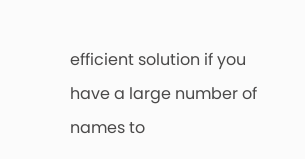efficient solution if you have a large number of names to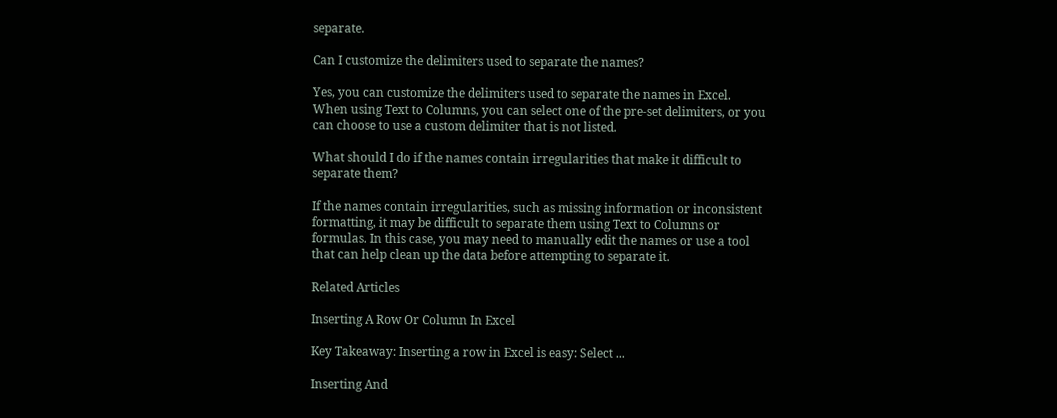separate.

Can I customize the delimiters used to separate the names?

Yes, you can customize the delimiters used to separate the names in Excel. When using Text to Columns, you can select one of the pre-set delimiters, or you can choose to use a custom delimiter that is not listed.

What should I do if the names contain irregularities that make it difficult to separate them?

If the names contain irregularities, such as missing information or inconsistent formatting, it may be difficult to separate them using Text to Columns or formulas. In this case, you may need to manually edit the names or use a tool that can help clean up the data before attempting to separate it.

Related Articles

Inserting A Row Or Column In Excel

Key Takeaway: Inserting a row in Excel is easy: Select ...

Inserting And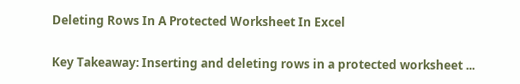Deleting Rows In A Protected Worksheet In Excel

Key Takeaway: Inserting and deleting rows in a protected worksheet ...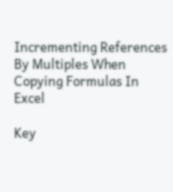Incrementing References By Multiples When Copying Formulas In Excel

Key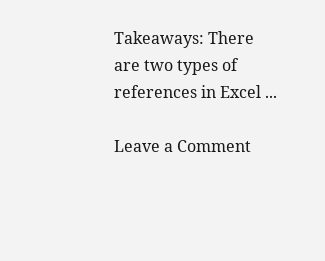Takeaways: There are two types of references in Excel ...

Leave a Comment